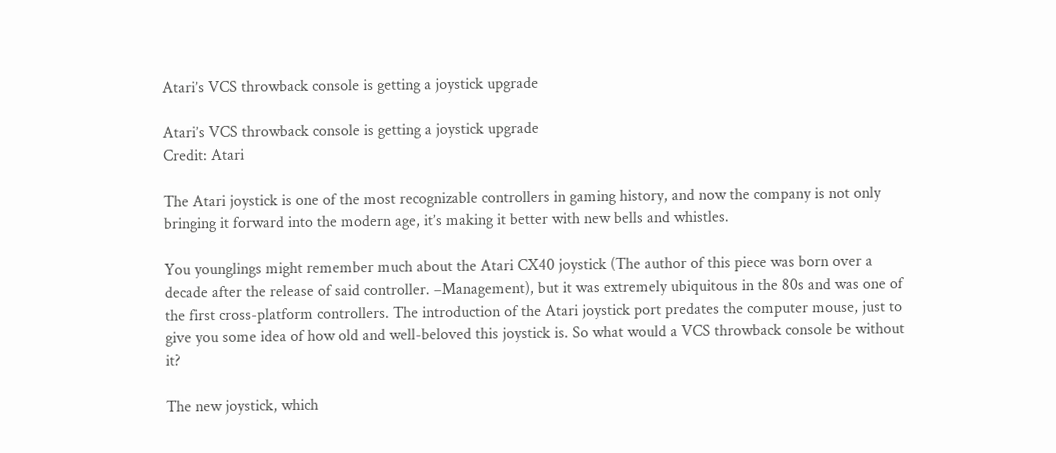Atari’s VCS throwback console is getting a joystick upgrade

Atari’s VCS throwback console is getting a joystick upgrade
Credit: Atari

The Atari joystick is one of the most recognizable controllers in gaming history, and now the company is not only bringing it forward into the modern age, it’s making it better with new bells and whistles.

You younglings might remember much about the Atari CX40 joystick (The author of this piece was born over a decade after the release of said controller. –Management), but it was extremely ubiquitous in the 80s and was one of the first cross-platform controllers. The introduction of the Atari joystick port predates the computer mouse, just to give you some idea of how old and well-beloved this joystick is. So what would a VCS throwback console be without it?

The new joystick, which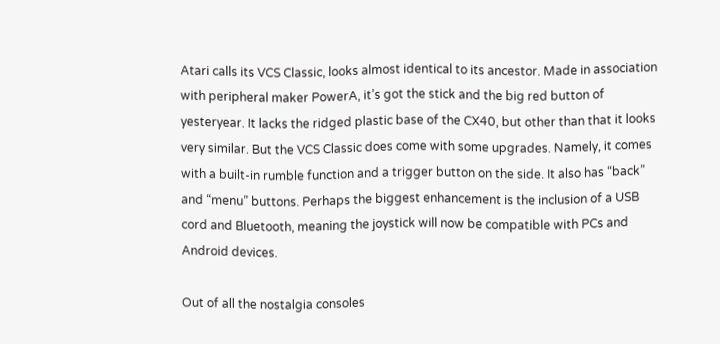Atari calls its VCS Classic, looks almost identical to its ancestor. Made in association with peripheral maker PowerA, it’s got the stick and the big red button of yesteryear. It lacks the ridged plastic base of the CX40, but other than that it looks very similar. But the VCS Classic does come with some upgrades. Namely, it comes with a built-in rumble function and a trigger button on the side. It also has “back” and “menu” buttons. Perhaps the biggest enhancement is the inclusion of a USB cord and Bluetooth, meaning the joystick will now be compatible with PCs and Android devices.

Out of all the nostalgia consoles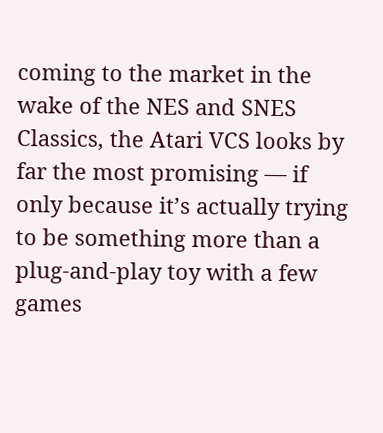coming to the market in the wake of the NES and SNES Classics, the Atari VCS looks by far the most promising — if only because it’s actually trying to be something more than a plug-and-play toy with a few games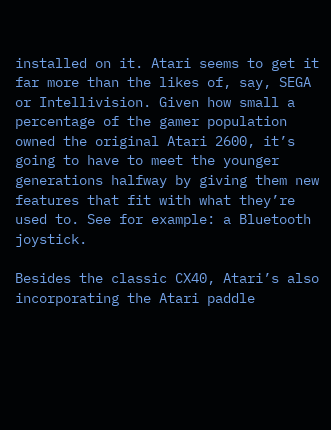installed on it. Atari seems to get it far more than the likes of, say, SEGA or Intellivision. Given how small a percentage of the gamer population owned the original Atari 2600, it’s going to have to meet the younger generations halfway by giving them new features that fit with what they’re used to. See for example: a Bluetooth joystick.

Besides the classic CX40, Atari’s also incorporating the Atari paddle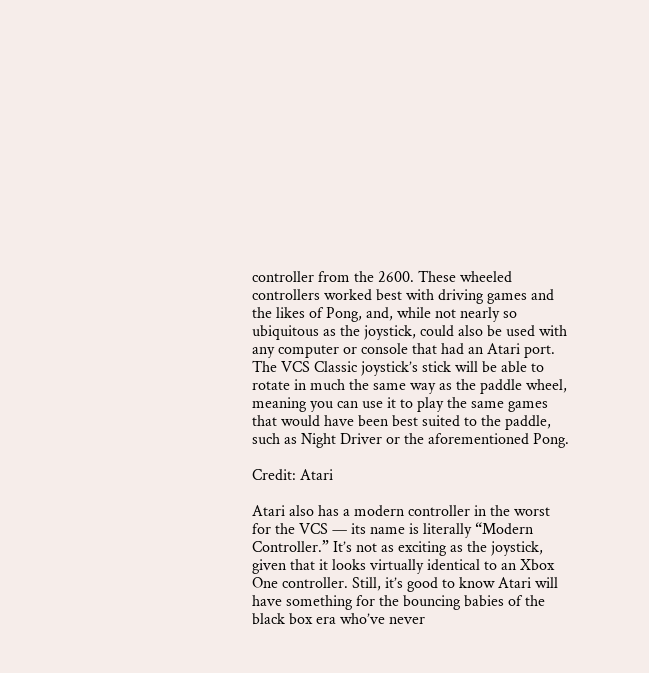controller from the 2600. These wheeled controllers worked best with driving games and the likes of Pong, and, while not nearly so ubiquitous as the joystick, could also be used with any computer or console that had an Atari port. The VCS Classic joystick’s stick will be able to rotate in much the same way as the paddle wheel, meaning you can use it to play the same games that would have been best suited to the paddle, such as Night Driver or the aforementioned Pong.

Credit: Atari

Atari also has a modern controller in the worst for the VCS — its name is literally “Modern Controller.” It’s not as exciting as the joystick, given that it looks virtually identical to an Xbox One controller. Still, it’s good to know Atari will have something for the bouncing babies of the black box era who’ve never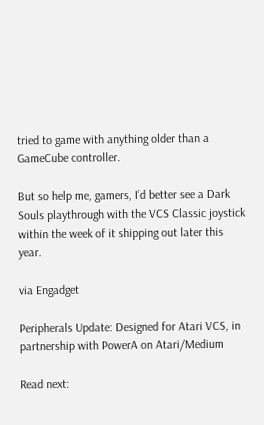tried to game with anything older than a GameCube controller.

But so help me, gamers, I’d better see a Dark Souls playthrough with the VCS Classic joystick within the week of it shipping out later this year.

via Engadget

Peripherals Update: Designed for Atari VCS, in partnership with PowerA on Atari/Medium

Read next: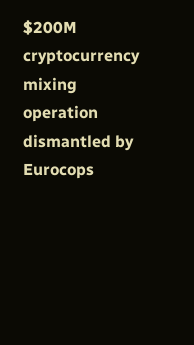$200M cryptocurrency mixing operation dismantled by Eurocops